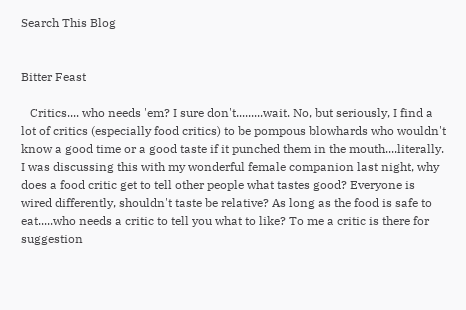Search This Blog


Bitter Feast

   Critics.... who needs 'em? I sure don't.........wait. No, but seriously, I find a lot of critics (especially food critics) to be pompous blowhards who wouldn't know a good time or a good taste if it punched them in the mouth....literally. I was discussing this with my wonderful female companion last night, why does a food critic get to tell other people what tastes good? Everyone is wired differently, shouldn't taste be relative? As long as the food is safe to eat.....who needs a critic to tell you what to like? To me a critic is there for suggestion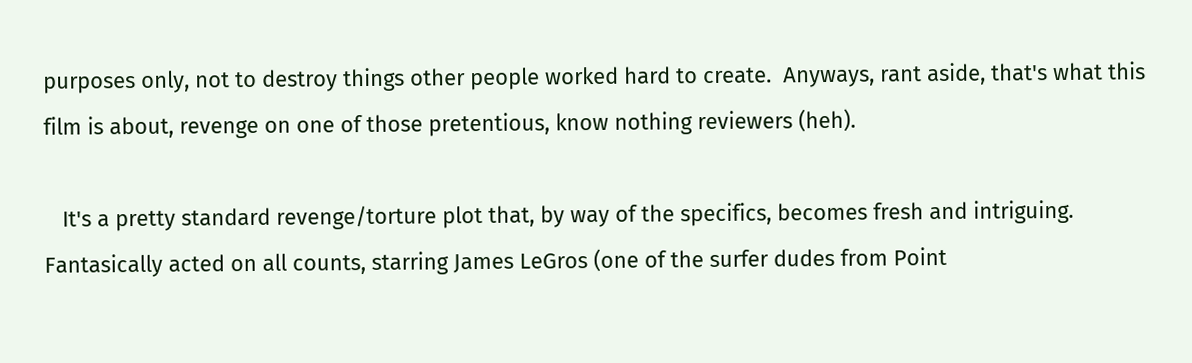purposes only, not to destroy things other people worked hard to create.  Anyways, rant aside, that's what this film is about, revenge on one of those pretentious, know nothing reviewers (heh).

   It's a pretty standard revenge/torture plot that, by way of the specifics, becomes fresh and intriguing. Fantasically acted on all counts, starring James LeGros (one of the surfer dudes from Point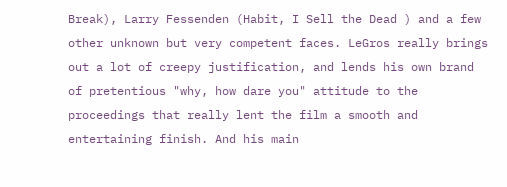Break), Larry Fessenden (Habit, I Sell the Dead ) and a few other unknown but very competent faces. LeGros really brings out a lot of creepy justification, and lends his own brand of pretentious "why, how dare you" attitude to the proceedings that really lent the film a smooth and entertaining finish. And his main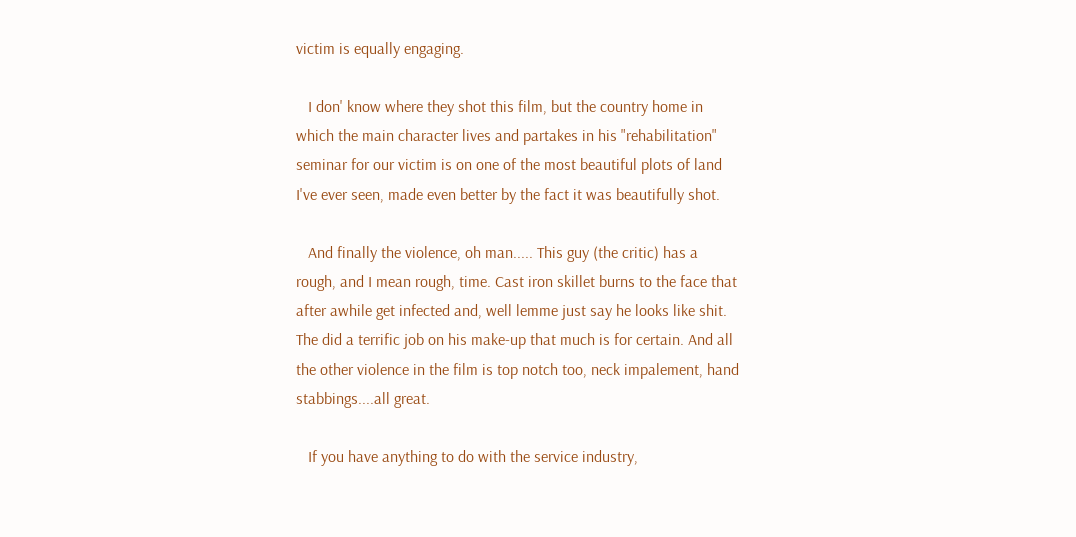victim is equally engaging.

   I don' know where they shot this film, but the country home in which the main character lives and partakes in his "rehabilitation" seminar for our victim is on one of the most beautiful plots of land I've ever seen, made even better by the fact it was beautifully shot.

   And finally the violence, oh man..... This guy (the critic) has a rough, and I mean rough, time. Cast iron skillet burns to the face that after awhile get infected and, well lemme just say he looks like shit. The did a terrific job on his make-up that much is for certain. And all the other violence in the film is top notch too, neck impalement, hand stabbings....all great.

   If you have anything to do with the service industry,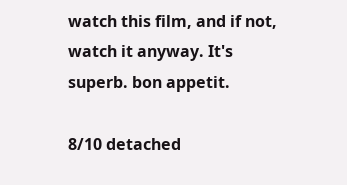watch this film, and if not, watch it anyway. It's superb. bon appetit.

8/10 detached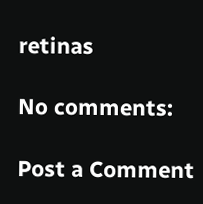retinas

No comments:

Post a Comment